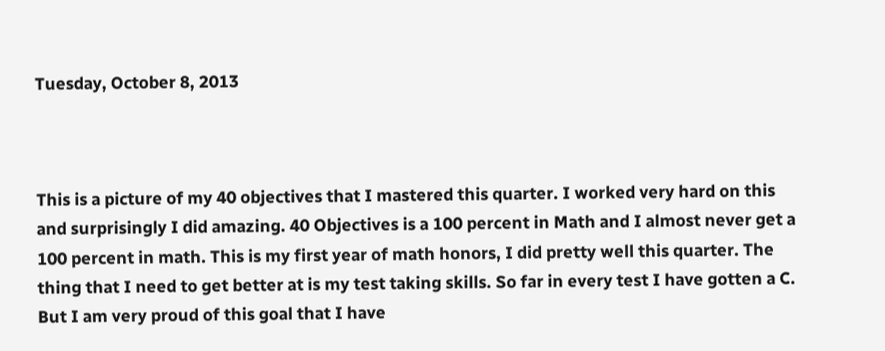Tuesday, October 8, 2013



This is a picture of my 40 objectives that I mastered this quarter. I worked very hard on this and surprisingly I did amazing. 40 Objectives is a 100 percent in Math and I almost never get a 100 percent in math. This is my first year of math honors, I did pretty well this quarter. The thing that I need to get better at is my test taking skills. So far in every test I have gotten a C. But I am very proud of this goal that I have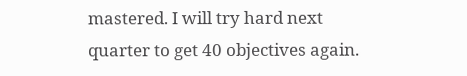mastered. I will try hard next quarter to get 40 objectives again.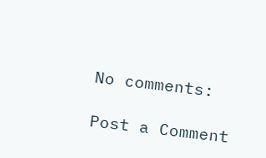No comments:

Post a Comment